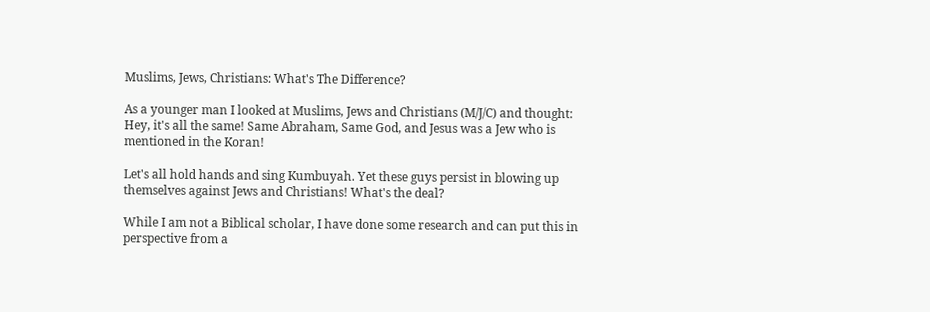Muslims, Jews, Christians: What's The Difference?

As a younger man I looked at Muslims, Jews and Christians (M/J/C) and thought: Hey, it's all the same! Same Abraham, Same God, and Jesus was a Jew who is mentioned in the Koran!

Let's all hold hands and sing Kumbuyah. Yet these guys persist in blowing up themselves against Jews and Christians! What's the deal?

While I am not a Biblical scholar, I have done some research and can put this in perspective from a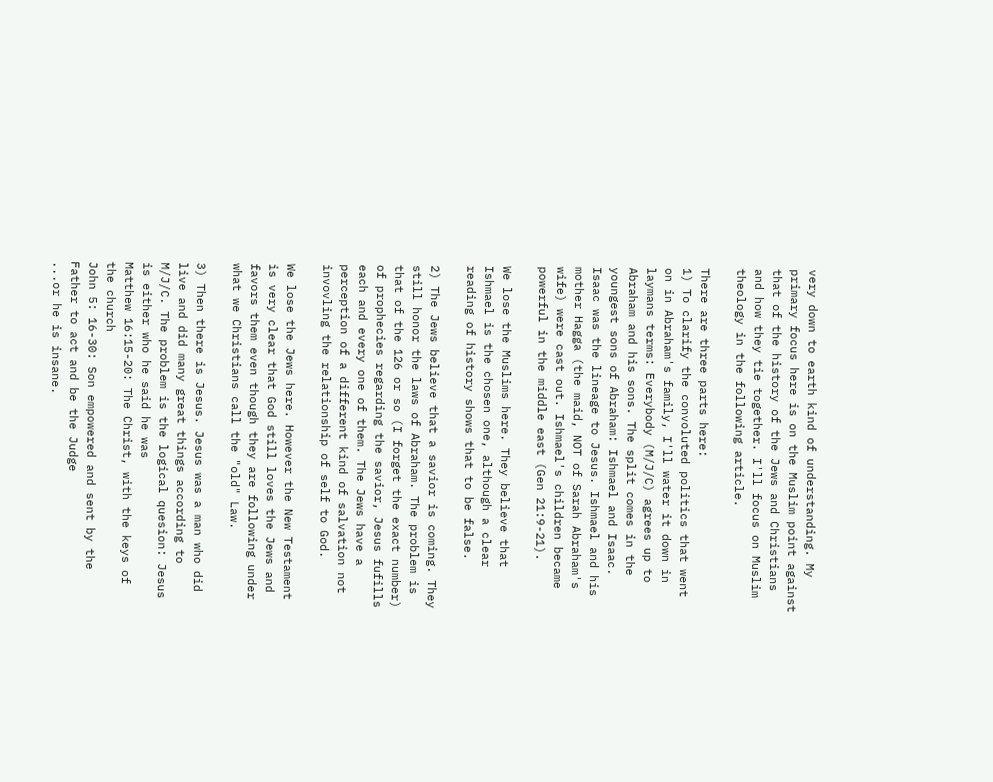very down to earth kind of understanding. My primary focus here is on the Muslim point against that of the history of the Jews and Christians and how they tie together. I'll focus on Muslim theology in the following article.

There are three parts here:
1) To clarify the convoluted politics that went on in Abraham's family, I'll water it down in laymans terms: Everybody (M/J/C) agrees up to Abraham and his sons. The split comes in the youngest sons of Abraham: Ishmael and Isaac. Isaac was the lineage to Jesus. Ishmael and his mother Hagga (the maid, NOT of Sarah Abraham's wife) were cast out. Ishmael's children became powerful in the middle east (Gen 21:9-21).

We lose the Muslims here. They believe that Ishmael is the chosen one, although a clear reading of history shows that to be false.

2) The Jews believe that a savior is coming. They still honor the laws of Abraham. The problem is that of the 126 or so (I forget the exact number) of prophecies regarding the savior, Jesus fufills each and every one of them. The Jews have a perception of a different kind of salvation not invovling the relationship of self to God.

We lose the Jews here. However the New Testament is very clear that God still loves the Jews and favors them even though they are following under what we Christians call the "old" Law.

3) Then there is Jesus. Jesus was a man who did live and did many great things according to M/J/C. The problem is the logical quesion: Jesus is either who he said he was
Matthew 16:15-20: The Christ, with the keys of the church
John 5: 16-30: Son empowered and sent by the Father to act and be the Judge
...or he is insane.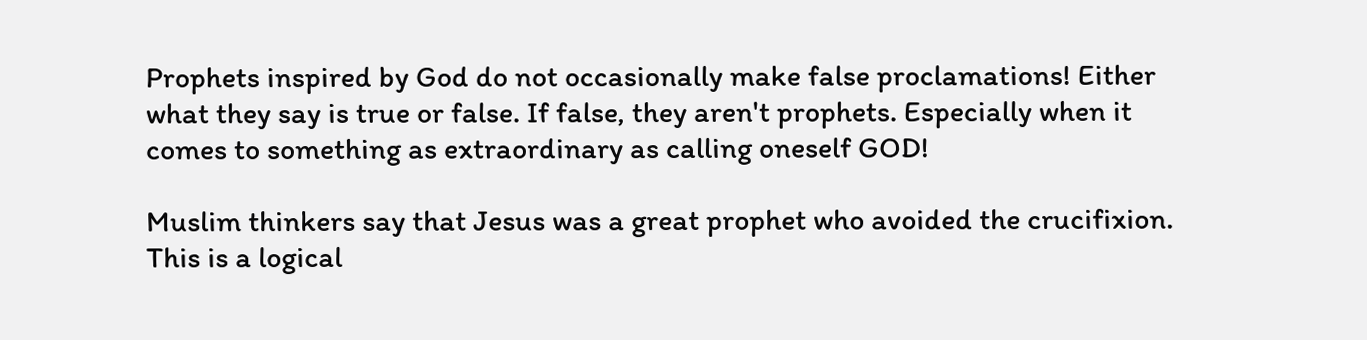Prophets inspired by God do not occasionally make false proclamations! Either what they say is true or false. If false, they aren't prophets. Especially when it comes to something as extraordinary as calling oneself GOD!

Muslim thinkers say that Jesus was a great prophet who avoided the crucifixion. This is a logical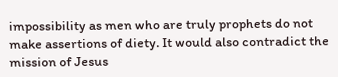impossibility as men who are truly prophets do not make assertions of diety. It would also contradict the mission of Jesus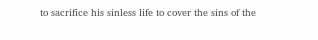to sacrifice his sinless life to cover the sins of the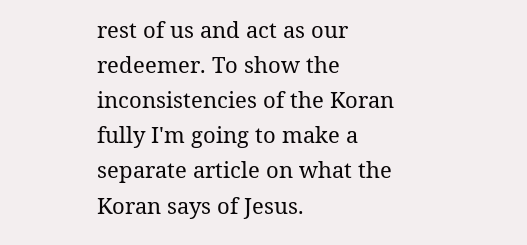rest of us and act as our redeemer. To show the inconsistencies of the Koran fully I'm going to make a separate article on what the Koran says of Jesus.